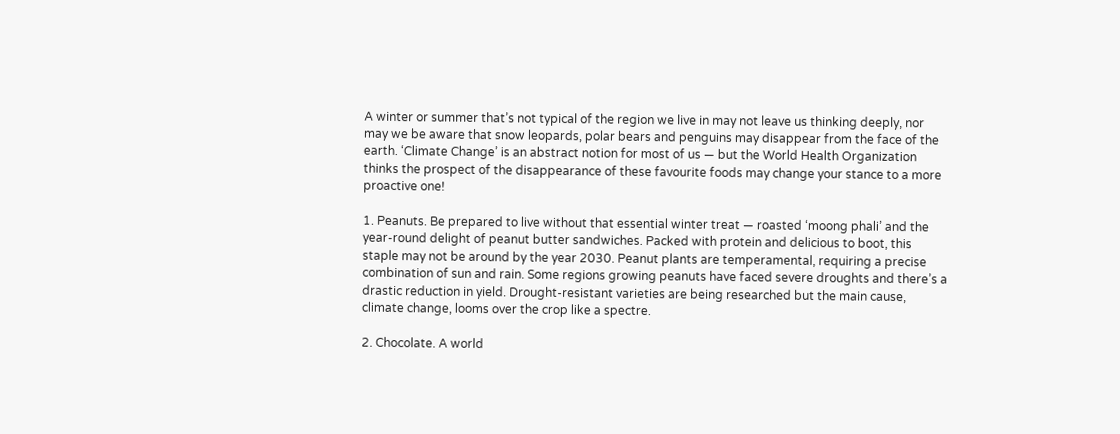A winter or summer that’s not typical of the region we live in may not leave us thinking deeply, nor may we be aware that snow leopards, polar bears and penguins may disappear from the face of the earth. ‘Climate Change’ is an abstract notion for most of us — but the World Health Organization thinks the prospect of the disappearance of these favourite foods may change your stance to a more proactive one!

1. Peanuts. Be prepared to live without that essential winter treat — roasted ‘moong phali’ and the year-round delight of peanut butter sandwiches. Packed with protein and delicious to boot, this staple may not be around by the year 2030. Peanut plants are temperamental, requiring a precise combination of sun and rain. Some regions growing peanuts have faced severe droughts and there’s a drastic reduction in yield. Drought-resistant varieties are being researched but the main cause, climate change, looms over the crop like a spectre.

2. Chocolate. A world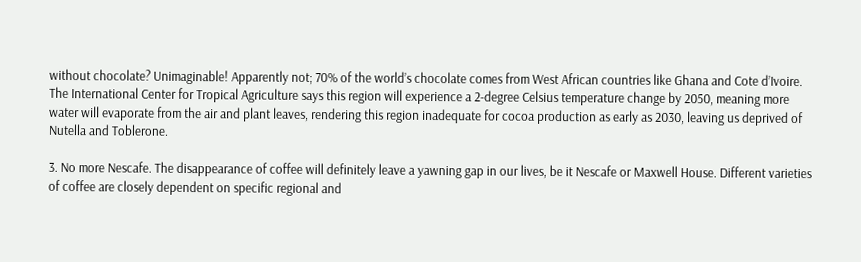without chocolate? Unimaginable! Apparently not; 70% of the world’s chocolate comes from West African countries like Ghana and Cote d’Ivoire. The International Center for Tropical Agriculture says this region will experience a 2-degree Celsius temperature change by 2050, meaning more water will evaporate from the air and plant leaves, rendering this region inadequate for cocoa production as early as 2030, leaving us deprived of Nutella and Toblerone.

3. No more Nescafe. The disappearance of coffee will definitely leave a yawning gap in our lives, be it Nescafe or Maxwell House. Different varieties of coffee are closely dependent on specific regional and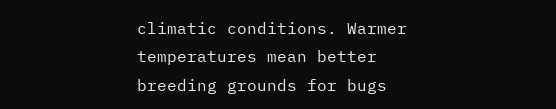climatic conditions. Warmer temperatures mean better breeding grounds for bugs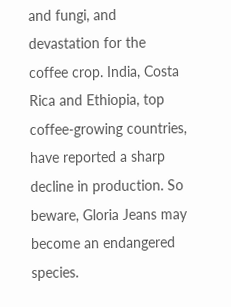and fungi, and devastation for the coffee crop. India, Costa Rica and Ethiopia, top coffee-growing countries, have reported a sharp decline in production. So beware, Gloria Jeans may become an endangered species.